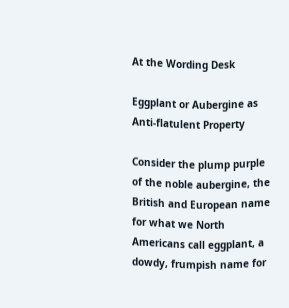At the Wording Desk

Eggplant or Aubergine as Anti-flatulent Property

Consider the plump purple of the noble aubergine, the British and European name for what we North Americans call eggplant, a dowdy, frumpish name for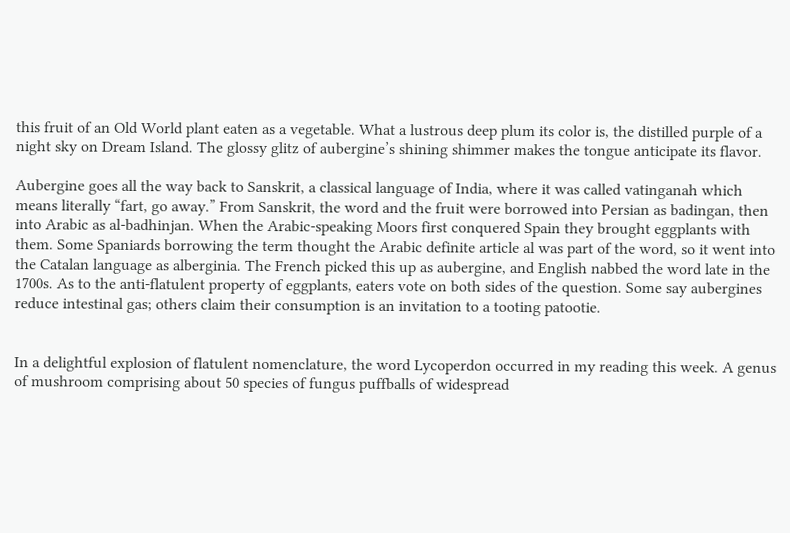this fruit of an Old World plant eaten as a vegetable. What a lustrous deep plum its color is, the distilled purple of a night sky on Dream Island. The glossy glitz of aubergine’s shining shimmer makes the tongue anticipate its flavor.

Aubergine goes all the way back to Sanskrit, a classical language of India, where it was called vatinganah which means literally “fart, go away.” From Sanskrit, the word and the fruit were borrowed into Persian as badingan, then into Arabic as al-badhinjan. When the Arabic-speaking Moors first conquered Spain they brought eggplants with them. Some Spaniards borrowing the term thought the Arabic definite article al was part of the word, so it went into the Catalan language as alberginia. The French picked this up as aubergine, and English nabbed the word late in the 1700s. As to the anti-flatulent property of eggplants, eaters vote on both sides of the question. Some say aubergines reduce intestinal gas; others claim their consumption is an invitation to a tooting patootie.


In a delightful explosion of flatulent nomenclature, the word Lycoperdon occurred in my reading this week. A genus of mushroom comprising about 50 species of fungus puffballs of widespread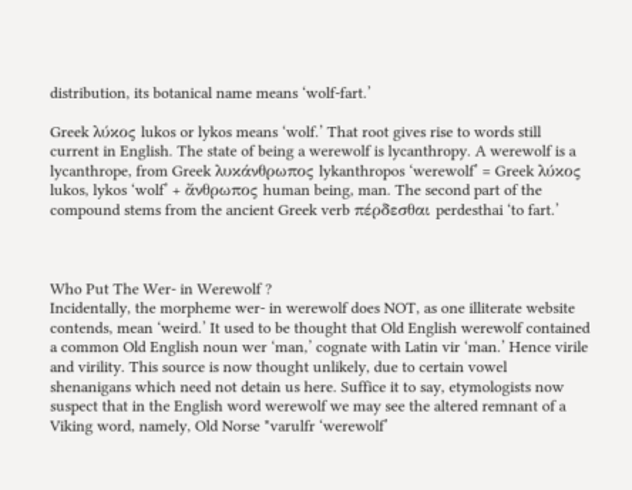distribution, its botanical name means ‘wolf-fart.’

Greek λύκος lukos or lykos means ‘wolf.’ That root gives rise to words still current in English. The state of being a werewolf is lycanthropy. A werewolf is a lycanthrope, from Greek λυκάνθρωπος lykanthropos ‘werewolf’ = Greek λύκος lukos, lykos ‘wolf’ + ἄνθρωπος human being, man. The second part of the compound stems from the ancient Greek verb πέρδεσθαι perdesthai ‘to fart.’



Who Put The Wer- in Werewolf ?
Incidentally, the morpheme wer- in werewolf does NOT, as one illiterate website contends, mean ‘weird.’ It used to be thought that Old English werewolf contained a common Old English noun wer ‘man,’ cognate with Latin vir ‘man.’ Hence virile and virility. This source is now thought unlikely, due to certain vowel shenanigans which need not detain us here. Suffice it to say, etymologists now suspect that in the English word werewolf we may see the altered remnant of a Viking word, namely, Old Norse *varulfr ‘werewolf’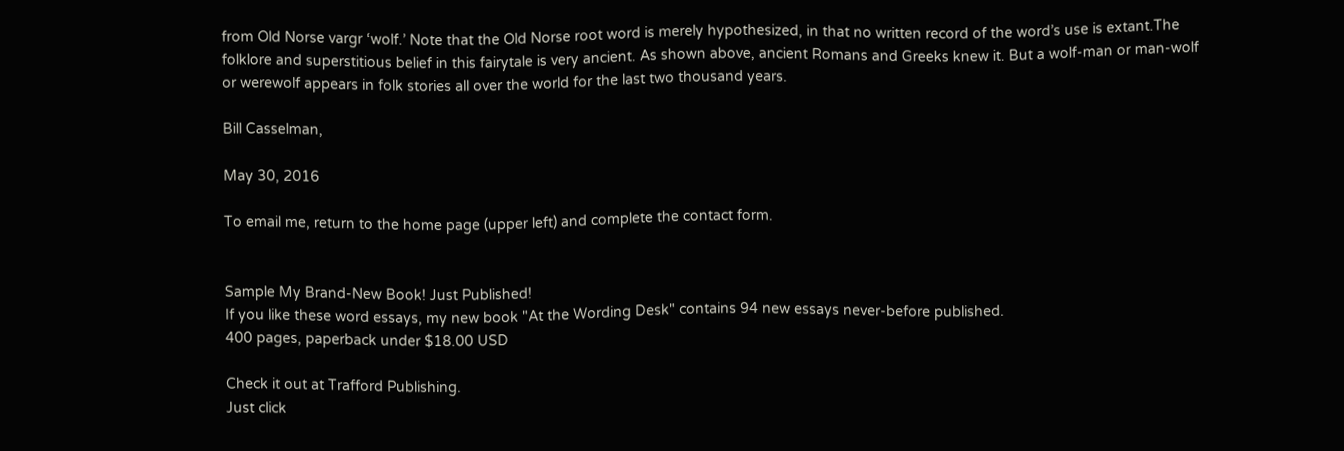from Old Norse vargr ‘wolf.’ Note that the Old Norse root word is merely hypothesized, in that no written record of the word’s use is extant.The folklore and superstitious belief in this fairytale is very ancient. As shown above, ancient Romans and Greeks knew it. But a wolf-man or man-wolf or werewolf appears in folk stories all over the world for the last two thousand years.

Bill Casselman,

May 30, 2016

To email me, return to the home page (upper left) and complete the contact form.


Sample My Brand-New Book! Just Published!
If you like these word essays, my new book "At the Wording Desk" contains 94 new essays never-before published.
400 pages, paperback under $18.00 USD

Check it out at Trafford Publishing.
Just click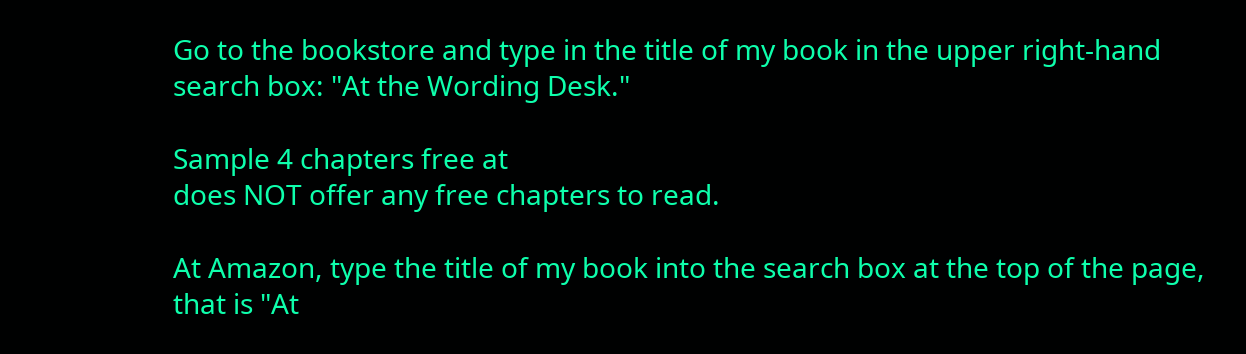Go to the bookstore and type in the title of my book in the upper right-hand search box: "At the Wording Desk."

Sample 4 chapters free at
does NOT offer any free chapters to read.

At Amazon, type the title of my book into the search box at the top of the page, that is "At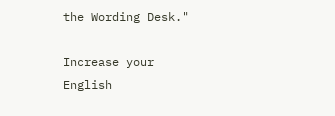the Wording Desk."

Increase your English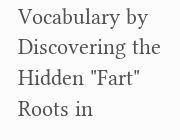Vocabulary by Discovering the Hidden "Fart" Roots in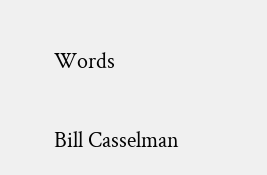Words

Bill Casselman